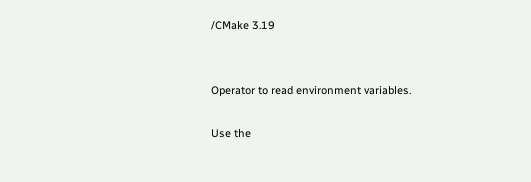/CMake 3.19


Operator to read environment variables.

Use the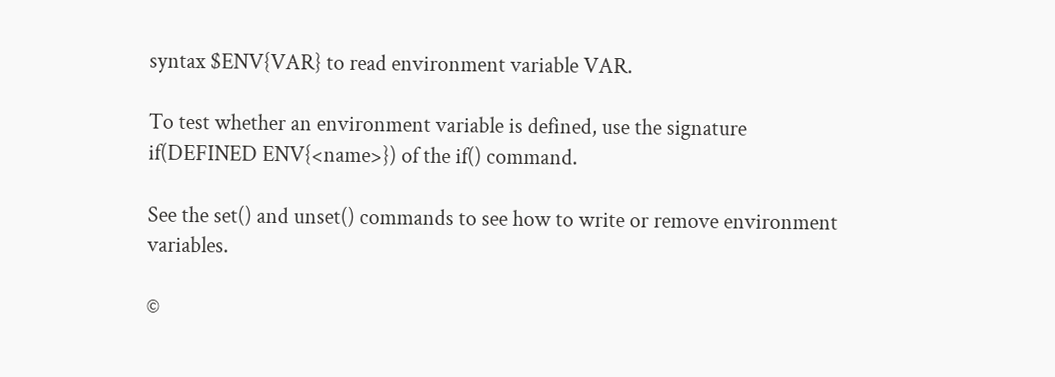syntax $ENV{VAR} to read environment variable VAR.

To test whether an environment variable is defined, use the signature if(DEFINED ENV{<name>}) of the if() command.

See the set() and unset() commands to see how to write or remove environment variables.

©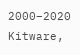2000–2020 Kitware,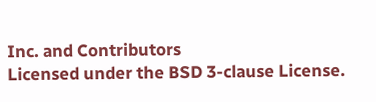Inc. and Contributors
Licensed under the BSD 3-clause License.